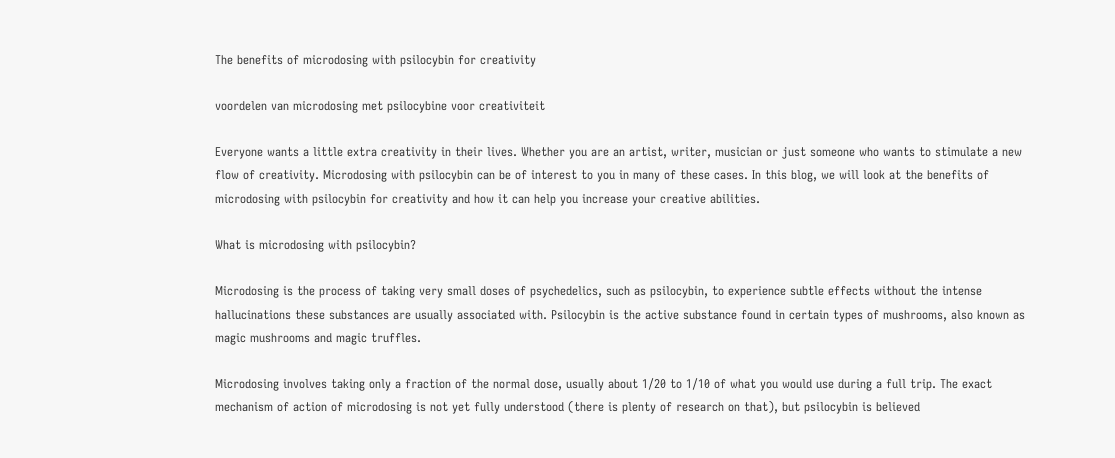The benefits of microdosing with psilocybin for creativity

voordelen van microdosing met psilocybine voor creativiteit

Everyone wants a little extra creativity in their lives. Whether you are an artist, writer, musician or just someone who wants to stimulate a new flow of creativity. Microdosing with psilocybin can be of interest to you in many of these cases. In this blog, we will look at the benefits of microdosing with psilocybin for creativity and how it can help you increase your creative abilities.

What is microdosing with psilocybin?

Microdosing is the process of taking very small doses of psychedelics, such as psilocybin, to experience subtle effects without the intense hallucinations these substances are usually associated with. Psilocybin is the active substance found in certain types of mushrooms, also known as magic mushrooms and magic truffles.

Microdosing involves taking only a fraction of the normal dose, usually about 1/20 to 1/10 of what you would use during a full trip. The exact mechanism of action of microdosing is not yet fully understood (there is plenty of research on that), but psilocybin is believed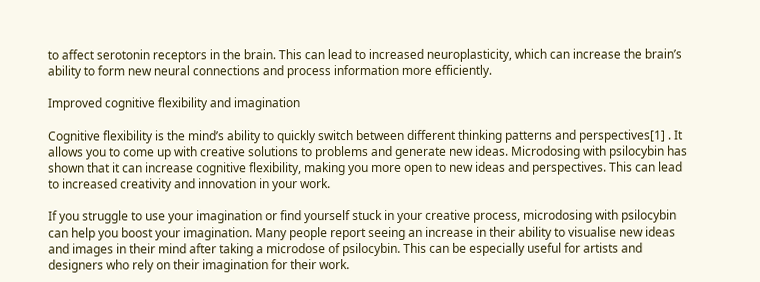to affect serotonin receptors in the brain. This can lead to increased neuroplasticity, which can increase the brain’s ability to form new neural connections and process information more efficiently.

Improved cognitive flexibility and imagination

Cognitive flexibility is the mind’s ability to quickly switch between different thinking patterns and perspectives[1] . It allows you to come up with creative solutions to problems and generate new ideas. Microdosing with psilocybin has shown that it can increase cognitive flexibility, making you more open to new ideas and perspectives. This can lead to increased creativity and innovation in your work.

If you struggle to use your imagination or find yourself stuck in your creative process, microdosing with psilocybin can help you boost your imagination. Many people report seeing an increase in their ability to visualise new ideas and images in their mind after taking a microdose of psilocybin. This can be especially useful for artists and designers who rely on their imagination for their work.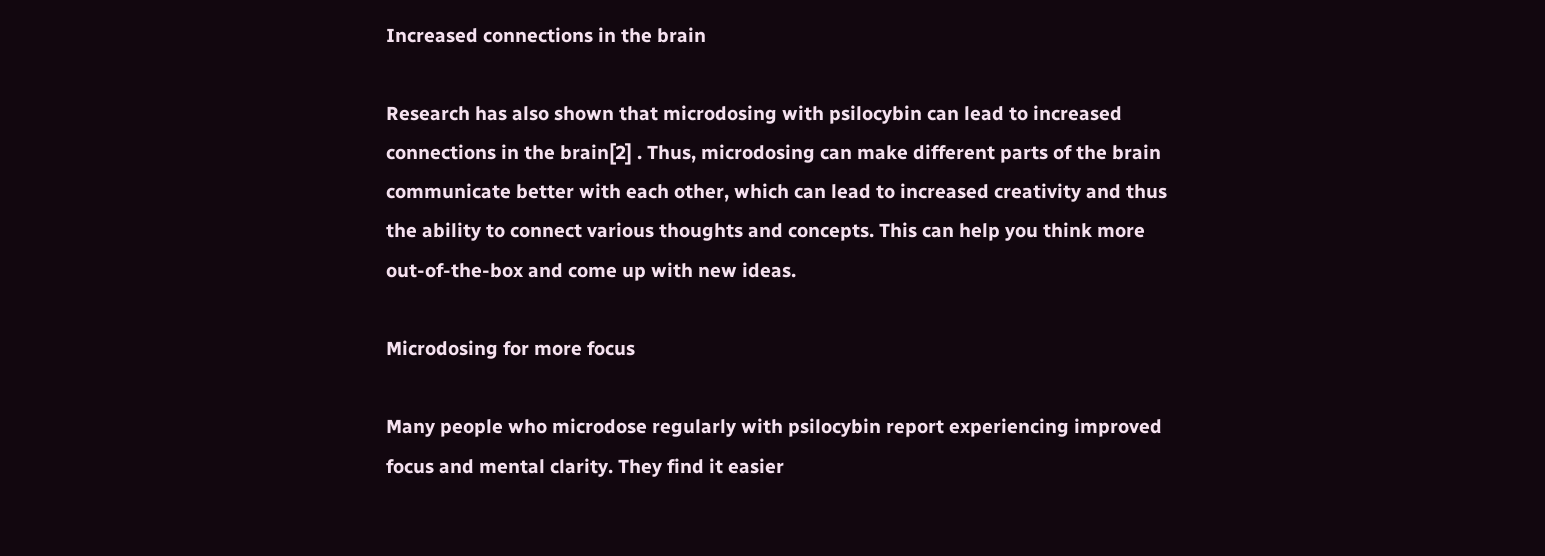Increased connections in the brain

Research has also shown that microdosing with psilocybin can lead to increased connections in the brain[2] . Thus, microdosing can make different parts of the brain communicate better with each other, which can lead to increased creativity and thus the ability to connect various thoughts and concepts. This can help you think more out-of-the-box and come up with new ideas.

Microdosing for more focus

Many people who microdose regularly with psilocybin report experiencing improved focus and mental clarity. They find it easier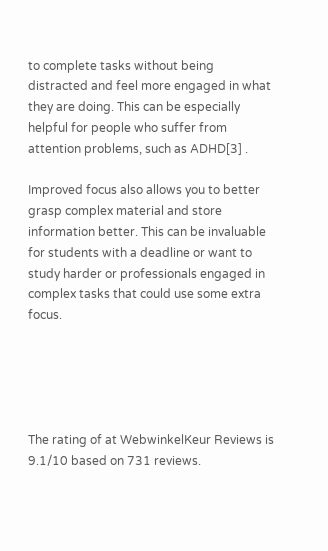to complete tasks without being distracted and feel more engaged in what they are doing. This can be especially helpful for people who suffer from attention problems, such as ADHD[3] .

Improved focus also allows you to better grasp complex material and store information better. This can be invaluable for students with a deadline or want to study harder or professionals engaged in complex tasks that could use some extra focus.





The rating of at WebwinkelKeur Reviews is 9.1/10 based on 731 reviews.